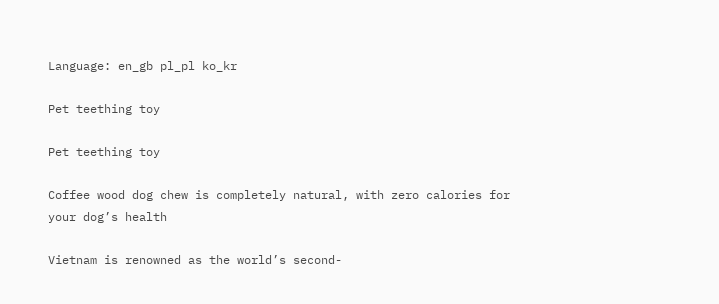Language: en_gb pl_pl ko_kr

Pet teething toy

Pet teething toy

Coffee wood dog chew is completely natural, with zero calories for your dog’s health

Vietnam is renowned as the world’s second-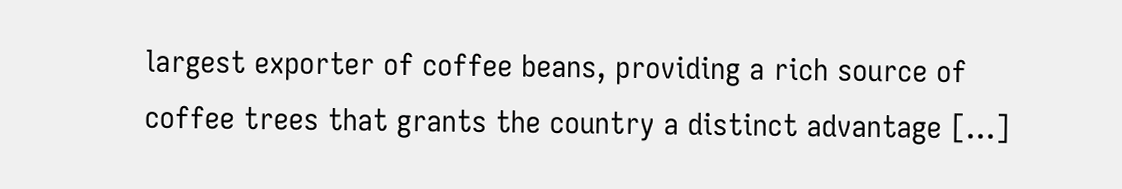largest exporter of coffee beans, providing a rich source of coffee trees that grants the country a distinct advantage […]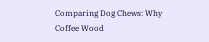Comparing Dog Chews: Why Coffee Wood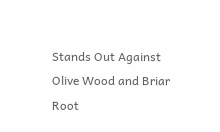Stands Out Against Olive Wood and Briar Root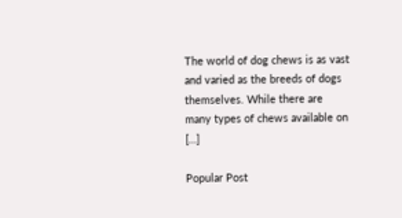The world of dog chews is as vast and varied as the breeds of dogs themselves. While there are many types of chews available on […]

Popular Post